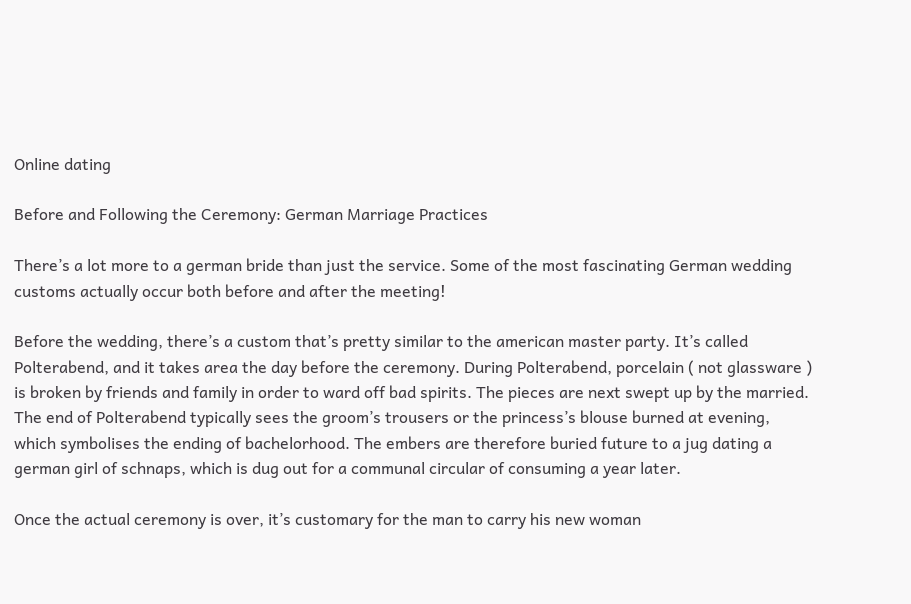Online dating

Before and Following the Ceremony: German Marriage Practices

There’s a lot more to a german bride than just the service. Some of the most fascinating German wedding customs actually occur both before and after the meeting!

Before the wedding, there’s a custom that’s pretty similar to the american master party. It’s called Polterabend, and it takes area the day before the ceremony. During Polterabend, porcelain ( not glassware ) is broken by friends and family in order to ward off bad spirits. The pieces are next swept up by the married. The end of Polterabend typically sees the groom’s trousers or the princess’s blouse burned at evening, which symbolises the ending of bachelorhood. The embers are therefore buried future to a jug dating a german girl of schnaps, which is dug out for a communal circular of consuming a year later.

Once the actual ceremony is over, it’s customary for the man to carry his new woman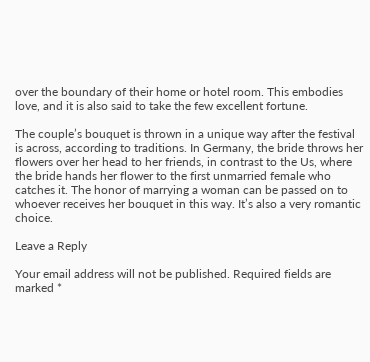over the boundary of their home or hotel room. This embodies love, and it is also said to take the few excellent fortune.

The couple’s bouquet is thrown in a unique way after the festival is across, according to traditions. In Germany, the bride throws her flowers over her head to her friends, in contrast to the Us, where the bride hands her flower to the first unmarried female who catches it. The honor of marrying a woman can be passed on to whoever receives her bouquet in this way. It’s also a very romantic choice.

Leave a Reply

Your email address will not be published. Required fields are marked *